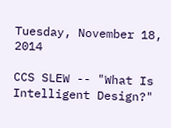Tuesday, November 18, 2014

CCS SLEW -- "What Is Intelligent Design?"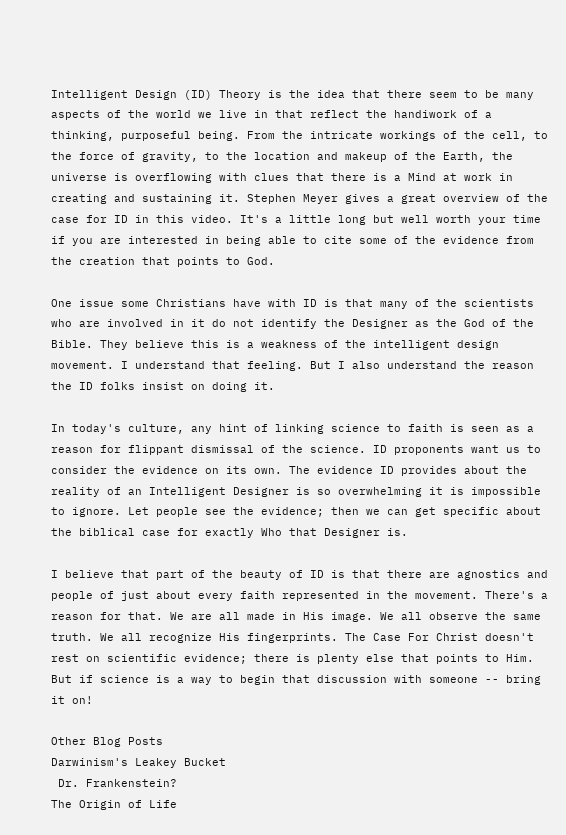Intelligent Design (ID) Theory is the idea that there seem to be many aspects of the world we live in that reflect the handiwork of a thinking, purposeful being. From the intricate workings of the cell, to the force of gravity, to the location and makeup of the Earth, the universe is overflowing with clues that there is a Mind at work in creating and sustaining it. Stephen Meyer gives a great overview of the case for ID in this video. It's a little long but well worth your time if you are interested in being able to cite some of the evidence from the creation that points to God.

One issue some Christians have with ID is that many of the scientists who are involved in it do not identify the Designer as the God of the Bible. They believe this is a weakness of the intelligent design movement. I understand that feeling. But I also understand the reason the ID folks insist on doing it.

In today's culture, any hint of linking science to faith is seen as a reason for flippant dismissal of the science. ID proponents want us to consider the evidence on its own. The evidence ID provides about the reality of an Intelligent Designer is so overwhelming it is impossible to ignore. Let people see the evidence; then we can get specific about the biblical case for exactly Who that Designer is.

I believe that part of the beauty of ID is that there are agnostics and people of just about every faith represented in the movement. There's a reason for that. We are all made in His image. We all observe the same truth. We all recognize His fingerprints. The Case For Christ doesn't rest on scientific evidence; there is plenty else that points to Him. But if science is a way to begin that discussion with someone -- bring it on!

Other Blog Posts
Darwinism's Leakey Bucket
 Dr. Frankenstein?
The Origin of Life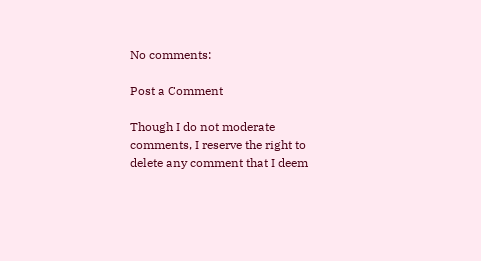No comments:

Post a Comment

Though I do not moderate comments, I reserve the right to delete any comment that I deem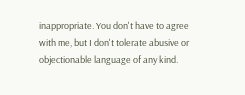inappropriate. You don't have to agree with me, but I don't tolerate abusive or objectionable language of any kind.